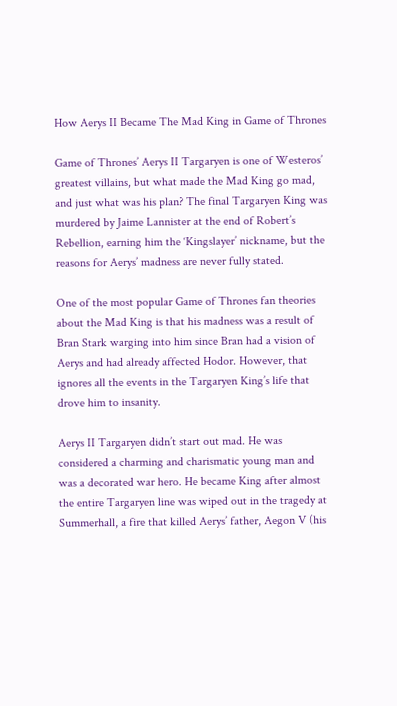How Aerys II Became The Mad King in Game of Thrones

Game of Thrones’ Aerys II Targaryen is one of Westeros’ greatest villains, but what made the Mad King go mad, and just what was his plan? The final Targaryen King was murdered by Jaime Lannister at the end of Robert’s Rebellion, earning him the ‘Kingslayer’ nickname, but the reasons for Aerys’ madness are never fully stated.

One of the most popular Game of Thrones fan theories about the Mad King is that his madness was a result of Bran Stark warging into him since Bran had a vision of Aerys and had already affected Hodor. However, that ignores all the events in the Targaryen King’s life that drove him to insanity.

Aerys II Targaryen didn’t start out mad. He was considered a charming and charismatic young man and was a decorated war hero. He became King after almost the entire Targaryen line was wiped out in the tragedy at Summerhall, a fire that killed Aerys’ father, Aegon V (his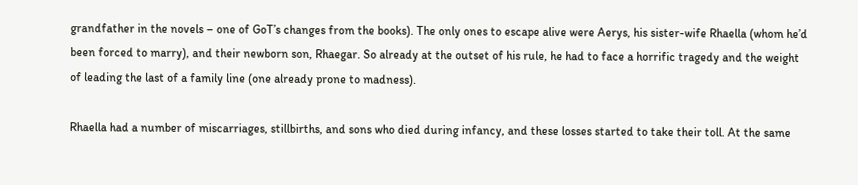grandfather in the novels – one of GoT’s changes from the books). The only ones to escape alive were Aerys, his sister-wife Rhaella (whom he’d been forced to marry), and their newborn son, Rhaegar. So already at the outset of his rule, he had to face a horrific tragedy and the weight of leading the last of a family line (one already prone to madness).

Rhaella had a number of miscarriages, stillbirths, and sons who died during infancy, and these losses started to take their toll. At the same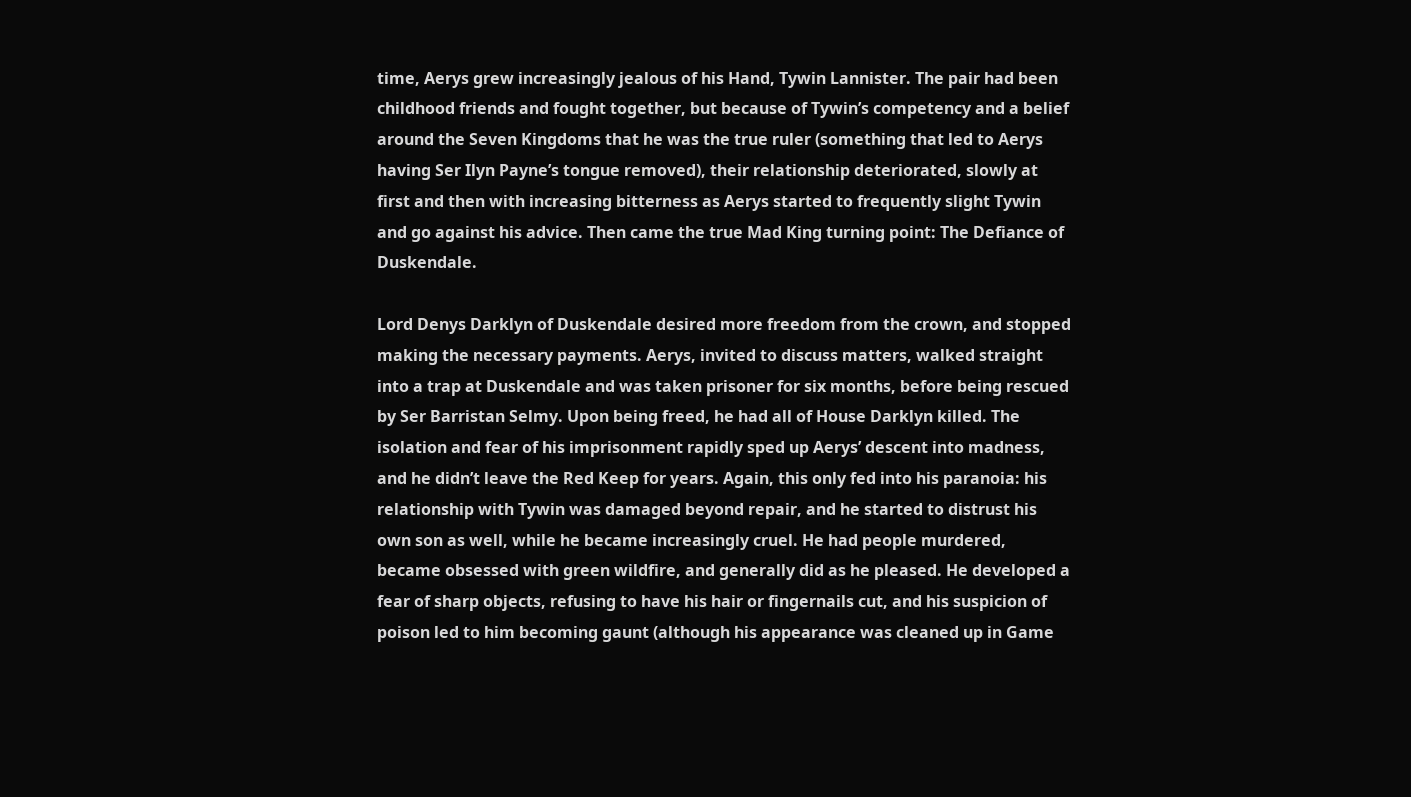time, Aerys grew increasingly jealous of his Hand, Tywin Lannister. The pair had been childhood friends and fought together, but because of Tywin’s competency and a belief around the Seven Kingdoms that he was the true ruler (something that led to Aerys having Ser Ilyn Payne’s tongue removed), their relationship deteriorated, slowly at first and then with increasing bitterness as Aerys started to frequently slight Tywin and go against his advice. Then came the true Mad King turning point: The Defiance of Duskendale.

Lord Denys Darklyn of Duskendale desired more freedom from the crown, and stopped making the necessary payments. Aerys, invited to discuss matters, walked straight into a trap at Duskendale and was taken prisoner for six months, before being rescued by Ser Barristan Selmy. Upon being freed, he had all of House Darklyn killed. The isolation and fear of his imprisonment rapidly sped up Aerys’ descent into madness, and he didn’t leave the Red Keep for years. Again, this only fed into his paranoia: his relationship with Tywin was damaged beyond repair, and he started to distrust his own son as well, while he became increasingly cruel. He had people murdered, became obsessed with green wildfire, and generally did as he pleased. He developed a fear of sharp objects, refusing to have his hair or fingernails cut, and his suspicion of poison led to him becoming gaunt (although his appearance was cleaned up in Game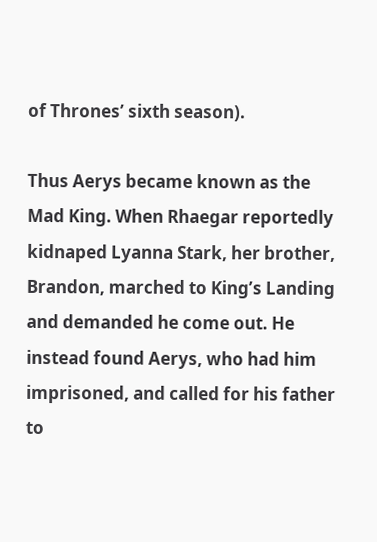of Thrones’ sixth season).

Thus Aerys became known as the Mad King. When Rhaegar reportedly kidnaped Lyanna Stark, her brother, Brandon, marched to King’s Landing and demanded he come out. He instead found Aerys, who had him imprisoned, and called for his father to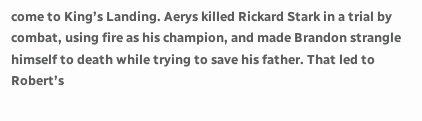come to King’s Landing. Aerys killed Rickard Stark in a trial by combat, using fire as his champion, and made Brandon strangle himself to death while trying to save his father. That led to Robert’s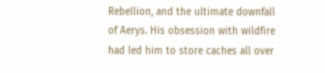Rebellion, and the ultimate downfall of Aerys. His obsession with wildfire had led him to store caches all over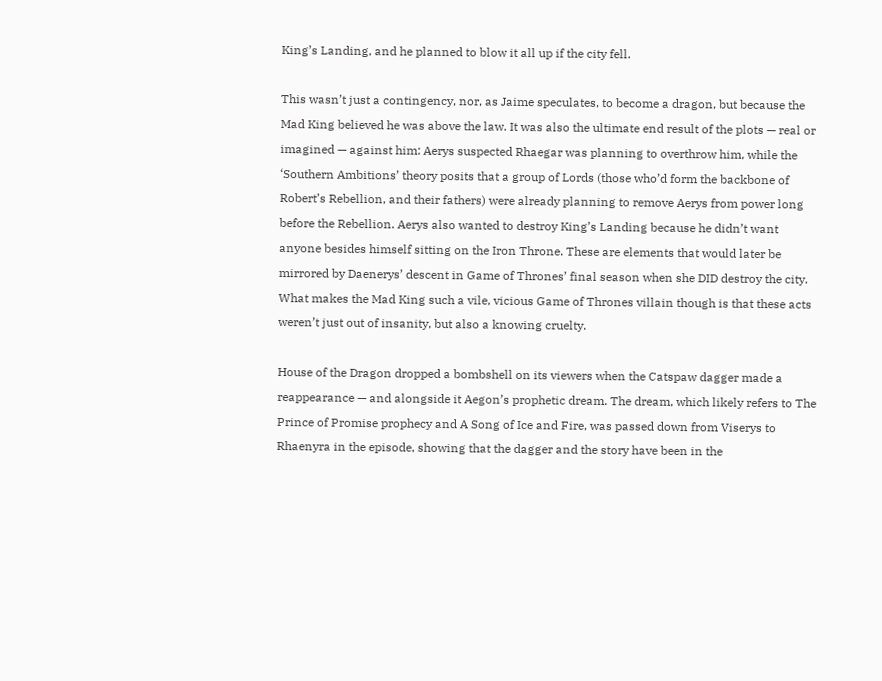King’s Landing, and he planned to blow it all up if the city fell.

This wasn’t just a contingency, nor, as Jaime speculates, to become a dragon, but because the Mad King believed he was above the law. It was also the ultimate end result of the plots — real or imagined — against him: Aerys suspected Rhaegar was planning to overthrow him, while the ‘Southern Ambitions’ theory posits that a group of Lords (those who’d form the backbone of Robert’s Rebellion, and their fathers) were already planning to remove Aerys from power long before the Rebellion. Aerys also wanted to destroy King’s Landing because he didn’t want anyone besides himself sitting on the Iron Throne. These are elements that would later be mirrored by Daenerys’ descent in Game of Thrones’ final season when she DID destroy the city. What makes the Mad King such a vile, vicious Game of Thrones villain though is that these acts weren’t just out of insanity, but also a knowing cruelty.

House of the Dragon dropped a bombshell on its viewers when the Catspaw dagger made a reappearance — and alongside it Aegon’s prophetic dream. The dream, which likely refers to The Prince of Promise prophecy and A Song of Ice and Fire, was passed down from Viserys to Rhaenyra in the episode, showing that the dagger and the story have been in the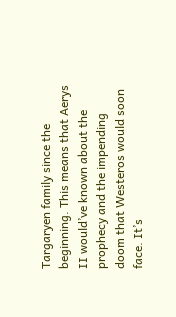Targaryen family since the beginning. This means that Aerys II would’ve known about the prophecy and the impending doom that Westeros would soon face. It’s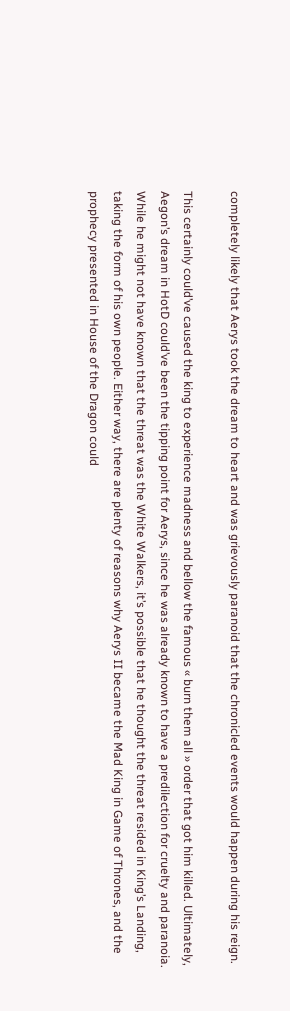completely likely that Aerys took the dream to heart and was grievously paranoid that the chronicled events would happen during his reign.

This certainly could’ve caused the king to experience madness and bellow the famous « burn them all » order that got him killed. Ultimately, Aegon’s dream in HotD could’ve been the tipping point for Aerys, since he was already known to have a predilection for cruelty and paranoia. While he might not have known that the threat was the White Walkers, it’s possible that he thought the threat resided in King’s Landing, taking the form of his own people. Either way, there are plenty of reasons why Aerys II became the Mad King in Game of Thrones, and the prophecy presented in House of the Dragon could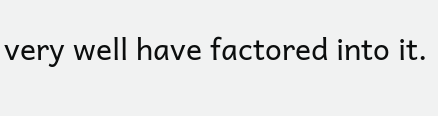very well have factored into it.